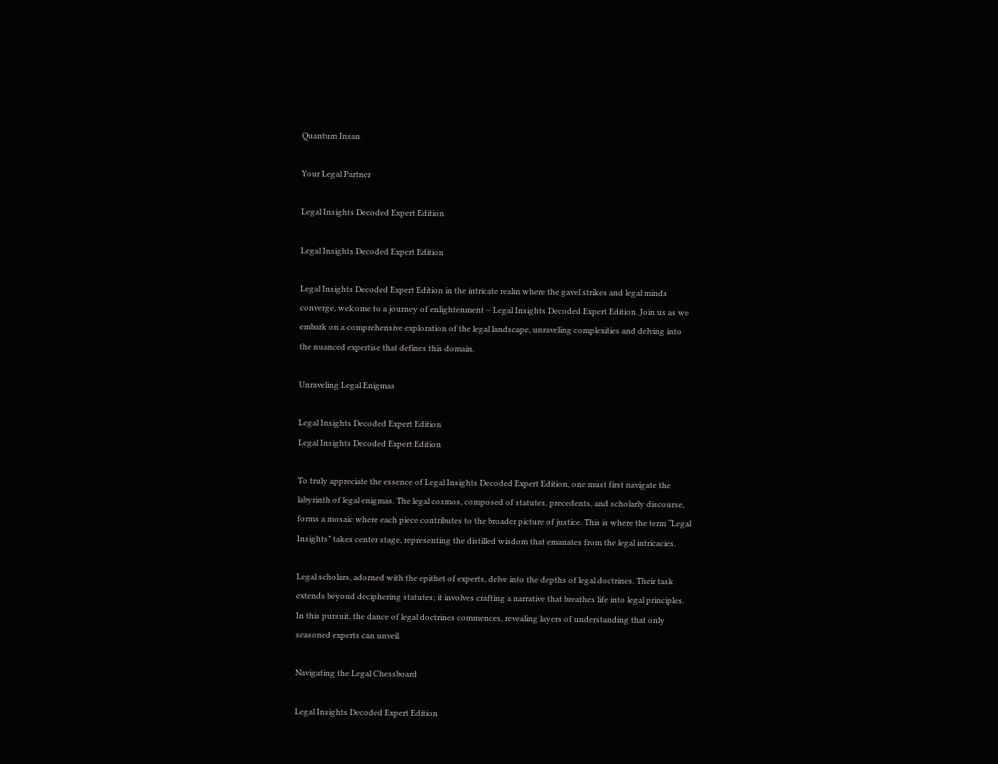Quantum Insan

Your Legal Partner

Legal Insights Decoded Expert Edition

Legal Insights Decoded Expert Edition

Legal Insights Decoded Expert Edition in the intricate realm where the gavel strikes and legal minds converge, welcome to a journey of enlightenment – Legal Insights Decoded Expert Edition. Join us as we embark on a comprehensive exploration of the legal landscape, unraveling complexities and delving into the nuanced expertise that defines this domain.

Unraveling Legal Enigmas

Legal Insights Decoded Expert Edition
Legal Insights Decoded Expert Edition

To truly appreciate the essence of Legal Insights Decoded Expert Edition, one must first navigate the labyrinth of legal enigmas. The legal cosmos, composed of statutes, precedents, and scholarly discourse, forms a mosaic where each piece contributes to the broader picture of justice. This is where the term “Legal Insights” takes center stage, representing the distilled wisdom that emanates from the legal intricacies.

Legal scholars, adorned with the epithet of experts, delve into the depths of legal doctrines. Their task extends beyond deciphering statutes; it involves crafting a narrative that breathes life into legal principles. In this pursuit, the dance of legal doctrines commences, revealing layers of understanding that only seasoned experts can unveil.

Navigating the Legal Chessboard

Legal Insights Decoded Expert Edition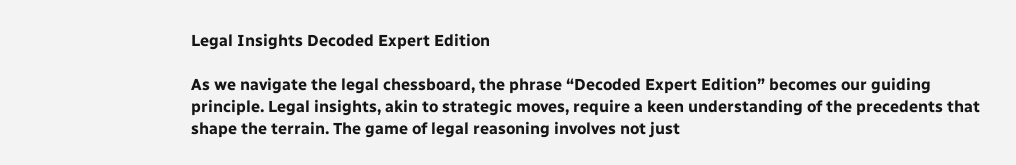Legal Insights Decoded Expert Edition

As we navigate the legal chessboard, the phrase “Decoded Expert Edition” becomes our guiding principle. Legal insights, akin to strategic moves, require a keen understanding of the precedents that shape the terrain. The game of legal reasoning involves not just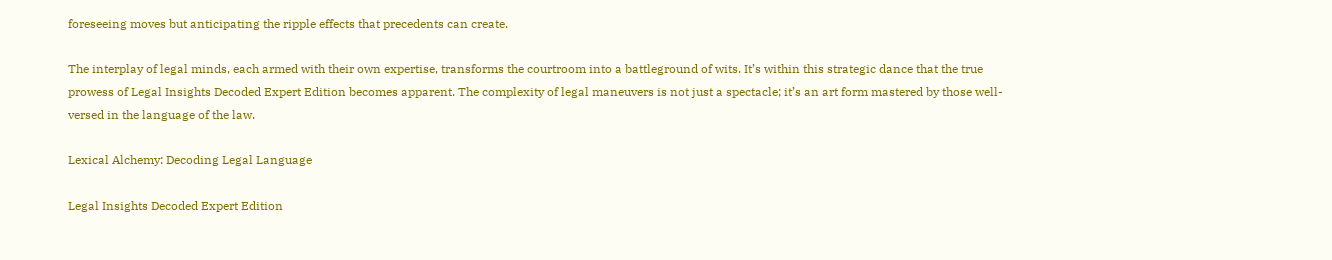foreseeing moves but anticipating the ripple effects that precedents can create.

The interplay of legal minds, each armed with their own expertise, transforms the courtroom into a battleground of wits. It’s within this strategic dance that the true prowess of Legal Insights Decoded Expert Edition becomes apparent. The complexity of legal maneuvers is not just a spectacle; it’s an art form mastered by those well-versed in the language of the law.

Lexical Alchemy: Decoding Legal Language

Legal Insights Decoded Expert Edition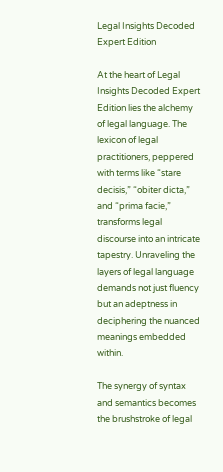Legal Insights Decoded Expert Edition

At the heart of Legal Insights Decoded Expert Edition lies the alchemy of legal language. The lexicon of legal practitioners, peppered with terms like “stare decisis,” “obiter dicta,” and “prima facie,” transforms legal discourse into an intricate tapestry. Unraveling the layers of legal language demands not just fluency but an adeptness in deciphering the nuanced meanings embedded within.

The synergy of syntax and semantics becomes the brushstroke of legal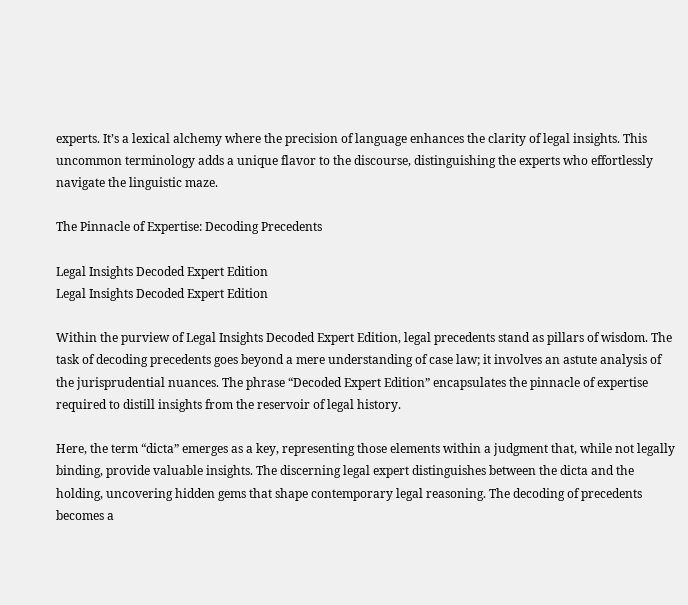experts. It’s a lexical alchemy where the precision of language enhances the clarity of legal insights. This uncommon terminology adds a unique flavor to the discourse, distinguishing the experts who effortlessly navigate the linguistic maze.

The Pinnacle of Expertise: Decoding Precedents

Legal Insights Decoded Expert Edition
Legal Insights Decoded Expert Edition

Within the purview of Legal Insights Decoded Expert Edition, legal precedents stand as pillars of wisdom. The task of decoding precedents goes beyond a mere understanding of case law; it involves an astute analysis of the jurisprudential nuances. The phrase “Decoded Expert Edition” encapsulates the pinnacle of expertise required to distill insights from the reservoir of legal history.

Here, the term “dicta” emerges as a key, representing those elements within a judgment that, while not legally binding, provide valuable insights. The discerning legal expert distinguishes between the dicta and the holding, uncovering hidden gems that shape contemporary legal reasoning. The decoding of precedents becomes a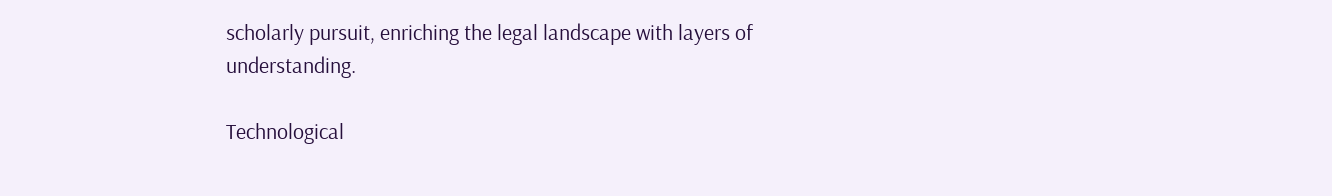scholarly pursuit, enriching the legal landscape with layers of understanding.

Technological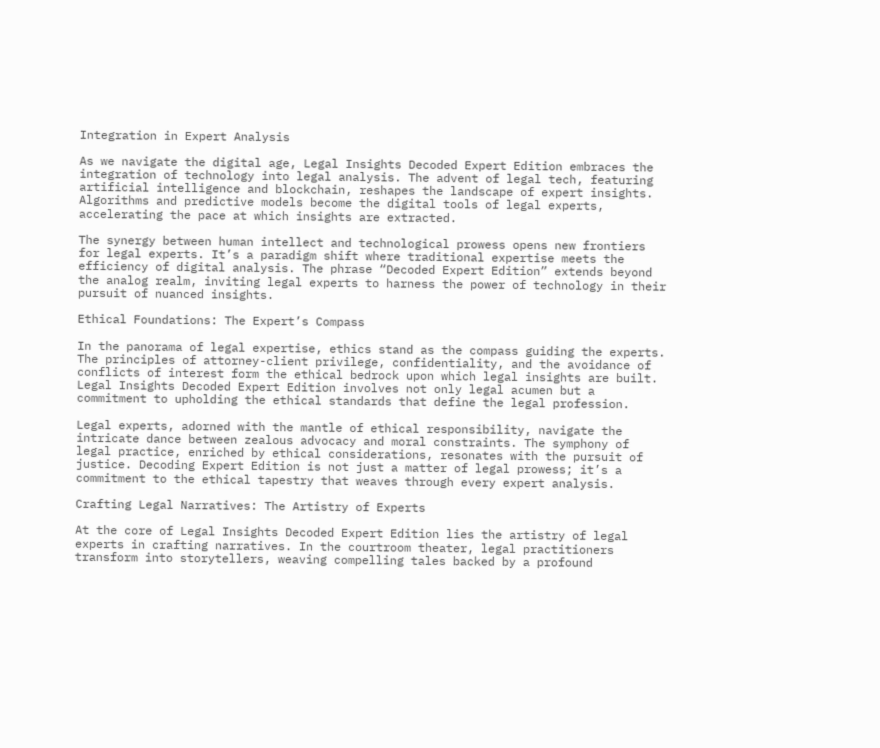Integration in Expert Analysis

As we navigate the digital age, Legal Insights Decoded Expert Edition embraces the integration of technology into legal analysis. The advent of legal tech, featuring artificial intelligence and blockchain, reshapes the landscape of expert insights. Algorithms and predictive models become the digital tools of legal experts, accelerating the pace at which insights are extracted.

The synergy between human intellect and technological prowess opens new frontiers for legal experts. It’s a paradigm shift where traditional expertise meets the efficiency of digital analysis. The phrase “Decoded Expert Edition” extends beyond the analog realm, inviting legal experts to harness the power of technology in their pursuit of nuanced insights.

Ethical Foundations: The Expert’s Compass

In the panorama of legal expertise, ethics stand as the compass guiding the experts. The principles of attorney-client privilege, confidentiality, and the avoidance of conflicts of interest form the ethical bedrock upon which legal insights are built. Legal Insights Decoded Expert Edition involves not only legal acumen but a commitment to upholding the ethical standards that define the legal profession.

Legal experts, adorned with the mantle of ethical responsibility, navigate the intricate dance between zealous advocacy and moral constraints. The symphony of legal practice, enriched by ethical considerations, resonates with the pursuit of justice. Decoding Expert Edition is not just a matter of legal prowess; it’s a commitment to the ethical tapestry that weaves through every expert analysis.

Crafting Legal Narratives: The Artistry of Experts

At the core of Legal Insights Decoded Expert Edition lies the artistry of legal experts in crafting narratives. In the courtroom theater, legal practitioners transform into storytellers, weaving compelling tales backed by a profound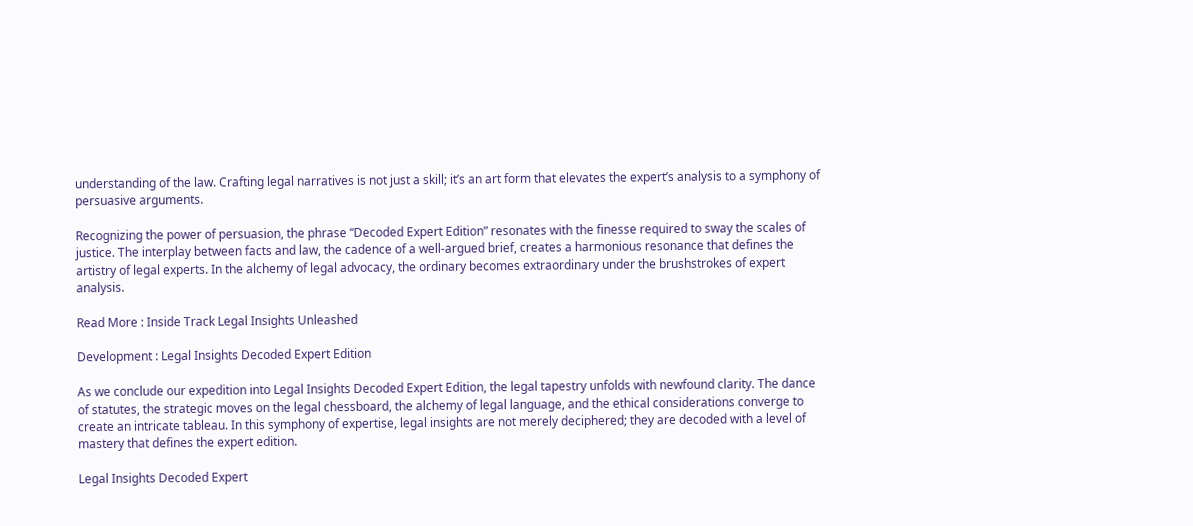understanding of the law. Crafting legal narratives is not just a skill; it’s an art form that elevates the expert’s analysis to a symphony of persuasive arguments.

Recognizing the power of persuasion, the phrase “Decoded Expert Edition” resonates with the finesse required to sway the scales of justice. The interplay between facts and law, the cadence of a well-argued brief, creates a harmonious resonance that defines the artistry of legal experts. In the alchemy of legal advocacy, the ordinary becomes extraordinary under the brushstrokes of expert analysis.

Read More : Inside Track Legal Insights Unleashed

Development : Legal Insights Decoded Expert Edition

As we conclude our expedition into Legal Insights Decoded Expert Edition, the legal tapestry unfolds with newfound clarity. The dance of statutes, the strategic moves on the legal chessboard, the alchemy of legal language, and the ethical considerations converge to create an intricate tableau. In this symphony of expertise, legal insights are not merely deciphered; they are decoded with a level of mastery that defines the expert edition.

Legal Insights Decoded Expert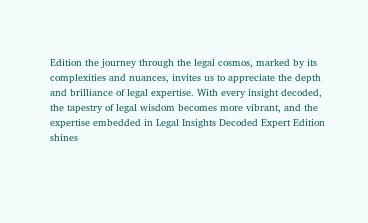Edition the journey through the legal cosmos, marked by its complexities and nuances, invites us to appreciate the depth and brilliance of legal expertise. With every insight decoded, the tapestry of legal wisdom becomes more vibrant, and the expertise embedded in Legal Insights Decoded Expert Edition shines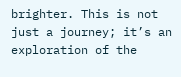brighter. This is not just a journey; it’s an exploration of the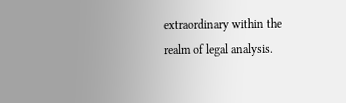extraordinary within the realm of legal analysis.